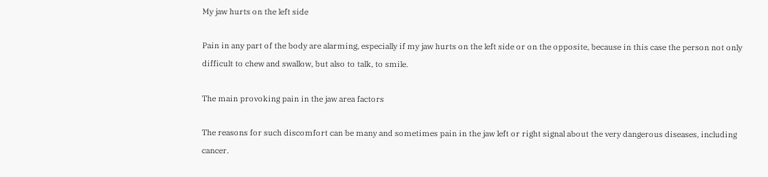My jaw hurts on the left side

Pain in any part of the body are alarming, especially if my jaw hurts on the left side or on the opposite, because in this case the person not only difficult to chew and swallow, but also to talk, to smile.

The main provoking pain in the jaw area factors

The reasons for such discomfort can be many and sometimes pain in the jaw left or right signal about the very dangerous diseases, including cancer.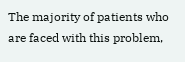The majority of patients who are faced with this problem,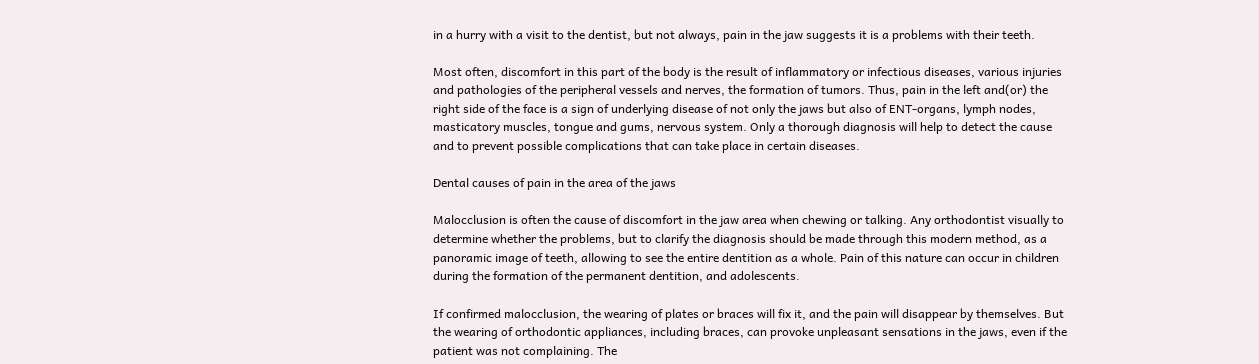in a hurry with a visit to the dentist, but not always, pain in the jaw suggests it is a problems with their teeth.

Most often, discomfort in this part of the body is the result of inflammatory or infectious diseases, various injuries and pathologies of the peripheral vessels and nerves, the formation of tumors. Thus, pain in the left and(or) the right side of the face is a sign of underlying disease of not only the jaws but also of ENT-organs, lymph nodes, masticatory muscles, tongue and gums, nervous system. Only a thorough diagnosis will help to detect the cause and to prevent possible complications that can take place in certain diseases.

Dental causes of pain in the area of the jaws

Malocclusion is often the cause of discomfort in the jaw area when chewing or talking. Any orthodontist visually to determine whether the problems, but to clarify the diagnosis should be made through this modern method, as a panoramic image of teeth, allowing to see the entire dentition as a whole. Pain of this nature can occur in children during the formation of the permanent dentition, and adolescents.

If confirmed malocclusion, the wearing of plates or braces will fix it, and the pain will disappear by themselves. But the wearing of orthodontic appliances, including braces, can provoke unpleasant sensations in the jaws, even if the patient was not complaining. The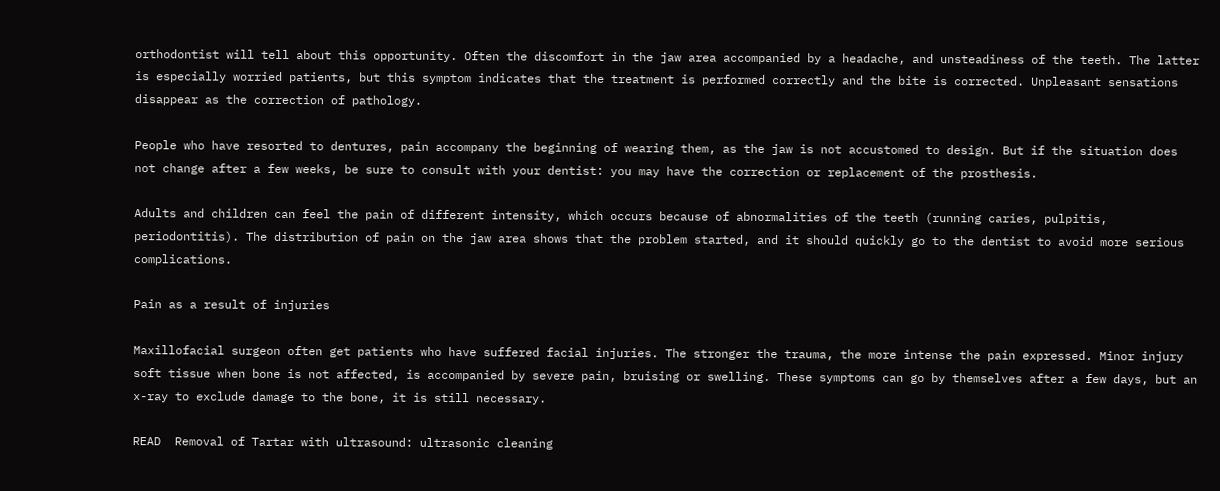orthodontist will tell about this opportunity. Often the discomfort in the jaw area accompanied by a headache, and unsteadiness of the teeth. The latter is especially worried patients, but this symptom indicates that the treatment is performed correctly and the bite is corrected. Unpleasant sensations disappear as the correction of pathology.

People who have resorted to dentures, pain accompany the beginning of wearing them, as the jaw is not accustomed to design. But if the situation does not change after a few weeks, be sure to consult with your dentist: you may have the correction or replacement of the prosthesis.

Adults and children can feel the pain of different intensity, which occurs because of abnormalities of the teeth (running caries, pulpitis, periodontitis). The distribution of pain on the jaw area shows that the problem started, and it should quickly go to the dentist to avoid more serious complications.

Pain as a result of injuries

Maxillofacial surgeon often get patients who have suffered facial injuries. The stronger the trauma, the more intense the pain expressed. Minor injury soft tissue when bone is not affected, is accompanied by severe pain, bruising or swelling. These symptoms can go by themselves after a few days, but an x-ray to exclude damage to the bone, it is still necessary.

READ  Removal of Tartar with ultrasound: ultrasonic cleaning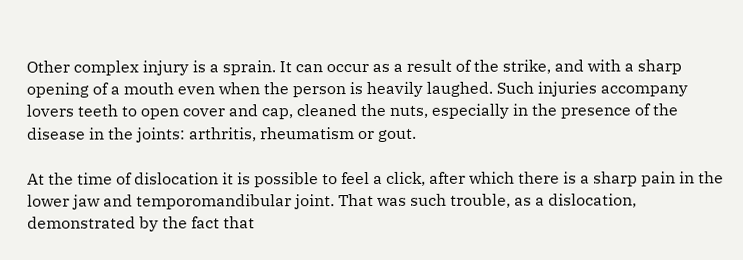Other complex injury is a sprain. It can occur as a result of the strike, and with a sharp opening of a mouth even when the person is heavily laughed. Such injuries accompany lovers teeth to open cover and cap, cleaned the nuts, especially in the presence of the disease in the joints: arthritis, rheumatism or gout.

At the time of dislocation it is possible to feel a click, after which there is a sharp pain in the lower jaw and temporomandibular joint. That was such trouble, as a dislocation, demonstrated by the fact that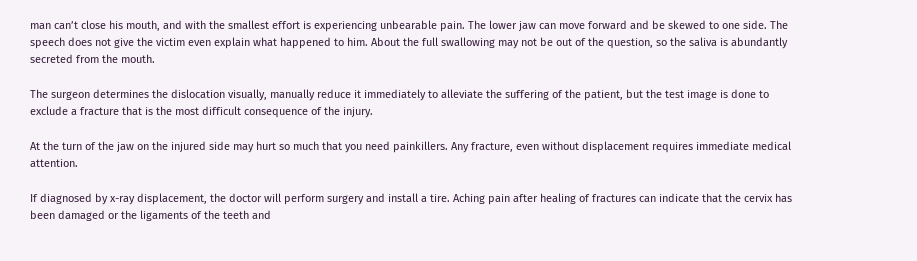man can’t close his mouth, and with the smallest effort is experiencing unbearable pain. The lower jaw can move forward and be skewed to one side. The speech does not give the victim even explain what happened to him. About the full swallowing may not be out of the question, so the saliva is abundantly secreted from the mouth.

The surgeon determines the dislocation visually, manually reduce it immediately to alleviate the suffering of the patient, but the test image is done to exclude a fracture that is the most difficult consequence of the injury.

At the turn of the jaw on the injured side may hurt so much that you need painkillers. Any fracture, even without displacement requires immediate medical attention.

If diagnosed by x-ray displacement, the doctor will perform surgery and install a tire. Aching pain after healing of fractures can indicate that the cervix has been damaged or the ligaments of the teeth and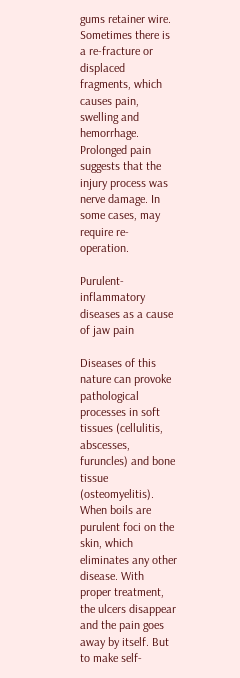gums retainer wire. Sometimes there is a re-fracture or displaced fragments, which causes pain, swelling and hemorrhage. Prolonged pain suggests that the injury process was nerve damage. In some cases, may require re-operation.

Purulent-inflammatory diseases as a cause of jaw pain

Diseases of this nature can provoke pathological processes in soft tissues (cellulitis, abscesses, furuncles) and bone tissue (osteomyelitis). When boils are purulent foci on the skin, which eliminates any other disease. With proper treatment, the ulcers disappear and the pain goes away by itself. But to make self-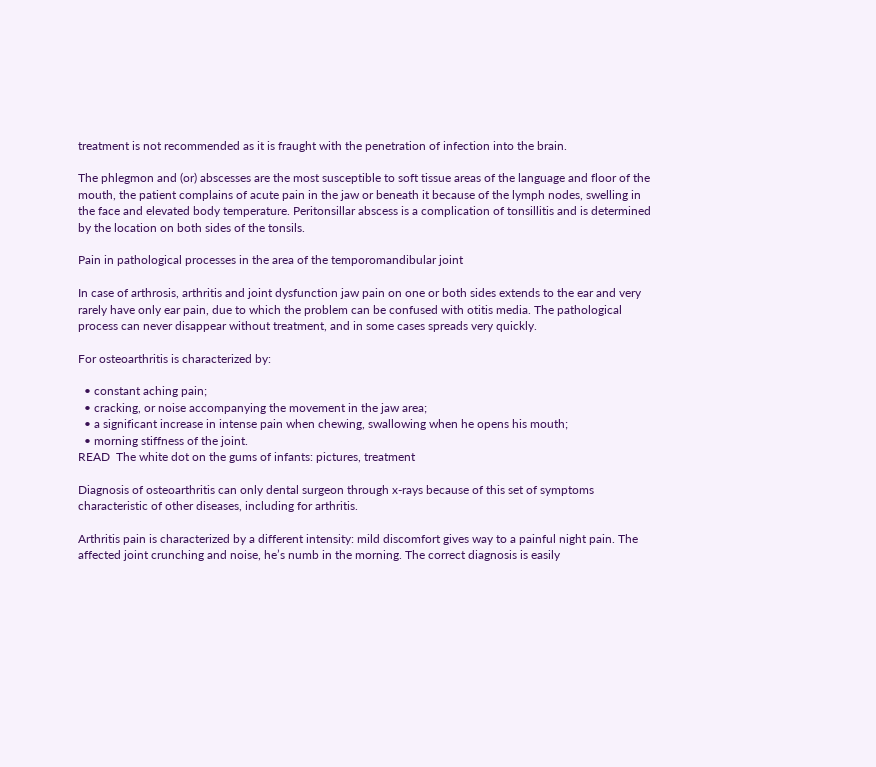treatment is not recommended as it is fraught with the penetration of infection into the brain.

The phlegmon and (or) abscesses are the most susceptible to soft tissue areas of the language and floor of the mouth, the patient complains of acute pain in the jaw or beneath it because of the lymph nodes, swelling in the face and elevated body temperature. Peritonsillar abscess is a complication of tonsillitis and is determined by the location on both sides of the tonsils.

Pain in pathological processes in the area of the temporomandibular joint

In case of arthrosis, arthritis and joint dysfunction jaw pain on one or both sides extends to the ear and very rarely have only ear pain, due to which the problem can be confused with otitis media. The pathological process can never disappear without treatment, and in some cases spreads very quickly.

For osteoarthritis is characterized by:

  • constant aching pain;
  • cracking, or noise accompanying the movement in the jaw area;
  • a significant increase in intense pain when chewing, swallowing when he opens his mouth;
  • morning stiffness of the joint.
READ  The white dot on the gums of infants: pictures, treatment

Diagnosis of osteoarthritis can only dental surgeon through x-rays because of this set of symptoms characteristic of other diseases, including for arthritis.

Arthritis pain is characterized by a different intensity: mild discomfort gives way to a painful night pain. The affected joint crunching and noise, he’s numb in the morning. The correct diagnosis is easily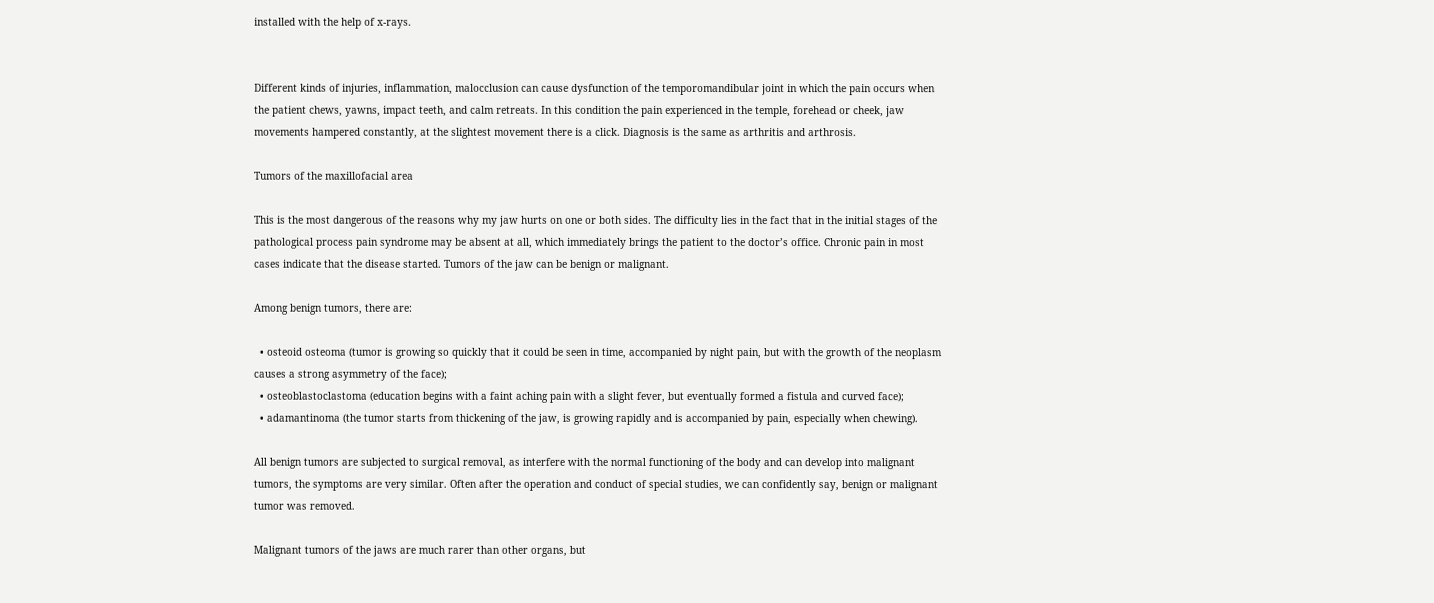installed with the help of x-rays.


Different kinds of injuries, inflammation, malocclusion can cause dysfunction of the temporomandibular joint in which the pain occurs when the patient chews, yawns, impact teeth, and calm retreats. In this condition the pain experienced in the temple, forehead or cheek, jaw movements hampered constantly, at the slightest movement there is a click. Diagnosis is the same as arthritis and arthrosis.

Tumors of the maxillofacial area

This is the most dangerous of the reasons why my jaw hurts on one or both sides. The difficulty lies in the fact that in the initial stages of the pathological process pain syndrome may be absent at all, which immediately brings the patient to the doctor’s office. Chronic pain in most cases indicate that the disease started. Tumors of the jaw can be benign or malignant.

Among benign tumors, there are:

  • osteoid osteoma (tumor is growing so quickly that it could be seen in time, accompanied by night pain, but with the growth of the neoplasm causes a strong asymmetry of the face);
  • osteoblastoclastoma (education begins with a faint aching pain with a slight fever, but eventually formed a fistula and curved face);
  • adamantinoma (the tumor starts from thickening of the jaw, is growing rapidly and is accompanied by pain, especially when chewing).

All benign tumors are subjected to surgical removal, as interfere with the normal functioning of the body and can develop into malignant tumors, the symptoms are very similar. Often after the operation and conduct of special studies, we can confidently say, benign or malignant tumor was removed.

Malignant tumors of the jaws are much rarer than other organs, but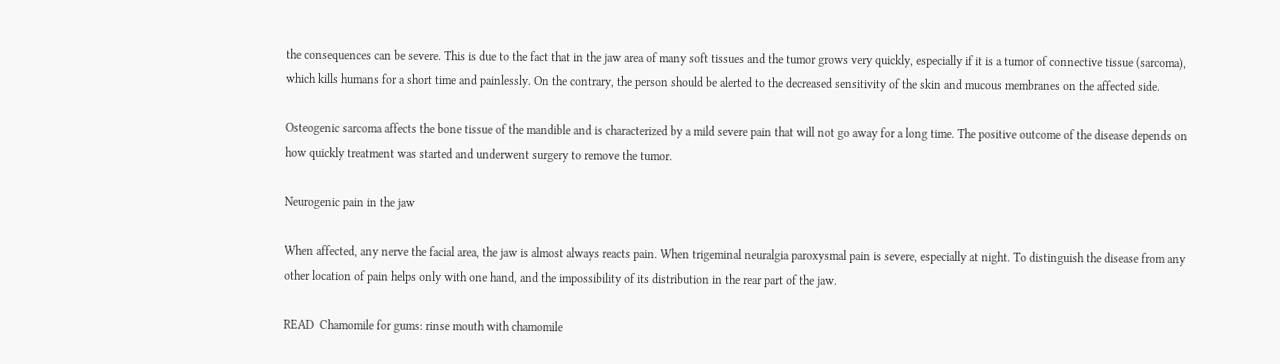the consequences can be severe. This is due to the fact that in the jaw area of many soft tissues and the tumor grows very quickly, especially if it is a tumor of connective tissue (sarcoma), which kills humans for a short time and painlessly. On the contrary, the person should be alerted to the decreased sensitivity of the skin and mucous membranes on the affected side.

Osteogenic sarcoma affects the bone tissue of the mandible and is characterized by a mild severe pain that will not go away for a long time. The positive outcome of the disease depends on how quickly treatment was started and underwent surgery to remove the tumor.

Neurogenic pain in the jaw

When affected, any nerve the facial area, the jaw is almost always reacts pain. When trigeminal neuralgia paroxysmal pain is severe, especially at night. To distinguish the disease from any other location of pain helps only with one hand, and the impossibility of its distribution in the rear part of the jaw.

READ  Chamomile for gums: rinse mouth with chamomile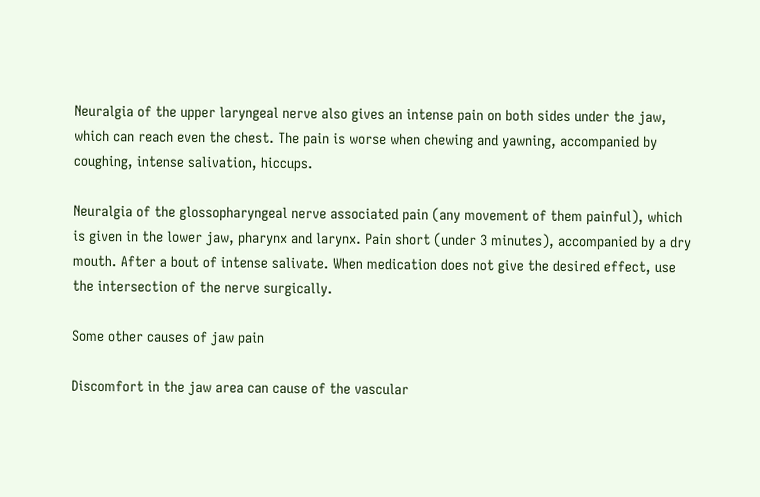Neuralgia of the upper laryngeal nerve also gives an intense pain on both sides under the jaw, which can reach even the chest. The pain is worse when chewing and yawning, accompanied by coughing, intense salivation, hiccups.

Neuralgia of the glossopharyngeal nerve associated pain (any movement of them painful), which is given in the lower jaw, pharynx and larynx. Pain short (under 3 minutes), accompanied by a dry mouth. After a bout of intense salivate. When medication does not give the desired effect, use the intersection of the nerve surgically.

Some other causes of jaw pain

Discomfort in the jaw area can cause of the vascular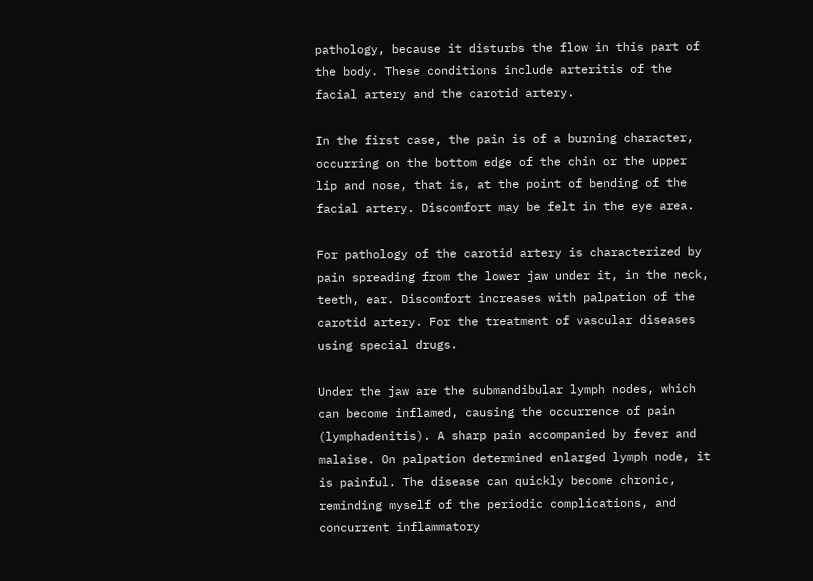pathology, because it disturbs the flow in this part of the body. These conditions include arteritis of the facial artery and the carotid artery.

In the first case, the pain is of a burning character, occurring on the bottom edge of the chin or the upper lip and nose, that is, at the point of bending of the facial artery. Discomfort may be felt in the eye area.

For pathology of the carotid artery is characterized by pain spreading from the lower jaw under it, in the neck, teeth, ear. Discomfort increases with palpation of the carotid artery. For the treatment of vascular diseases using special drugs.

Under the jaw are the submandibular lymph nodes, which can become inflamed, causing the occurrence of pain (lymphadenitis). A sharp pain accompanied by fever and malaise. On palpation determined enlarged lymph node, it is painful. The disease can quickly become chronic, reminding myself of the periodic complications, and concurrent inflammatory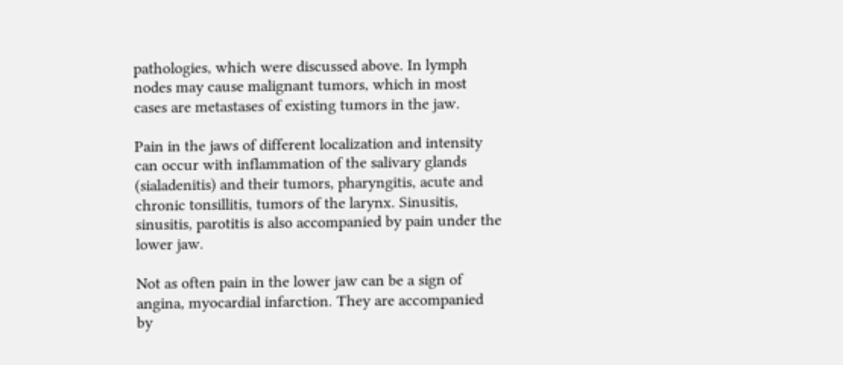pathologies, which were discussed above. In lymph nodes may cause malignant tumors, which in most cases are metastases of existing tumors in the jaw.

Pain in the jaws of different localization and intensity can occur with inflammation of the salivary glands (sialadenitis) and their tumors, pharyngitis, acute and chronic tonsillitis, tumors of the larynx. Sinusitis, sinusitis, parotitis is also accompanied by pain under the lower jaw.

Not as often pain in the lower jaw can be a sign of angina, myocardial infarction. They are accompanied by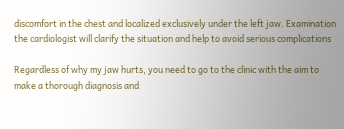discomfort in the chest and localized exclusively under the left jaw. Examination the cardiologist will clarify the situation and help to avoid serious complications

Regardless of why my jaw hurts, you need to go to the clinic with the aim to make a thorough diagnosis and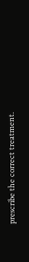prescribe the correct treatment.